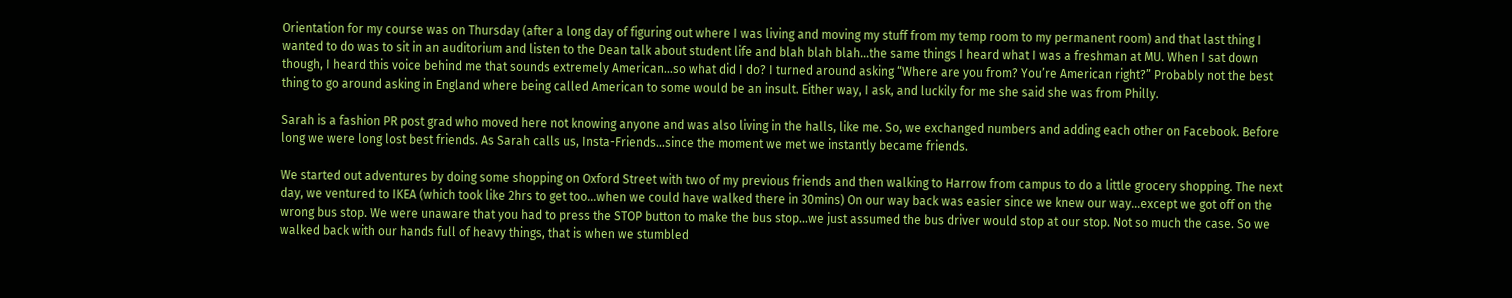Orientation for my course was on Thursday (after a long day of figuring out where I was living and moving my stuff from my temp room to my permanent room) and that last thing I wanted to do was to sit in an auditorium and listen to the Dean talk about student life and blah blah blah…the same things I heard what I was a freshman at MU. When I sat down though, I heard this voice behind me that sounds extremely American…so what did I do? I turned around asking “Where are you from? You’re American right?” Probably not the best thing to go around asking in England where being called American to some would be an insult. Either way, I ask, and luckily for me she said she was from Philly.

Sarah is a fashion PR post grad who moved here not knowing anyone and was also living in the halls, like me. So, we exchanged numbers and adding each other on Facebook. Before long we were long lost best friends. As Sarah calls us, Insta-Friends…since the moment we met we instantly became friends.

We started out adventures by doing some shopping on Oxford Street with two of my previous friends and then walking to Harrow from campus to do a little grocery shopping. The next day, we ventured to IKEA (which took like 2hrs to get too…when we could have walked there in 30mins) On our way back was easier since we knew our way…except we got off on the wrong bus stop. We were unaware that you had to press the STOP button to make the bus stop…we just assumed the bus driver would stop at our stop. Not so much the case. So we walked back with our hands full of heavy things, that is when we stumbled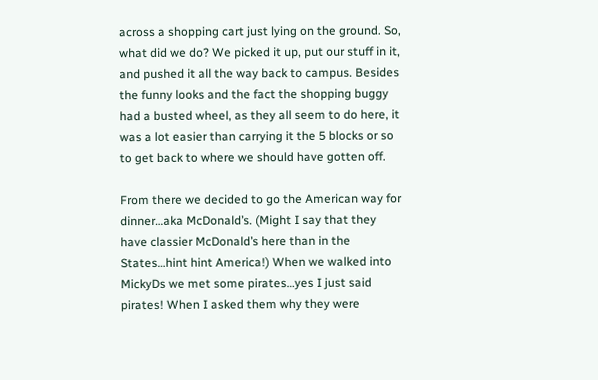across a shopping cart just lying on the ground. So, what did we do? We picked it up, put our stuff in it, and pushed it all the way back to campus. Besides the funny looks and the fact the shopping buggy had a busted wheel, as they all seem to do here, it was a lot easier than carrying it the 5 blocks or so to get back to where we should have gotten off.

From there we decided to go the American way for dinner…aka McDonald’s. (Might I say that they have classier McDonald’s here than in the States…hint hint America!) When we walked into MickyDs we met some pirates…yes I just said pirates! When I asked them why they were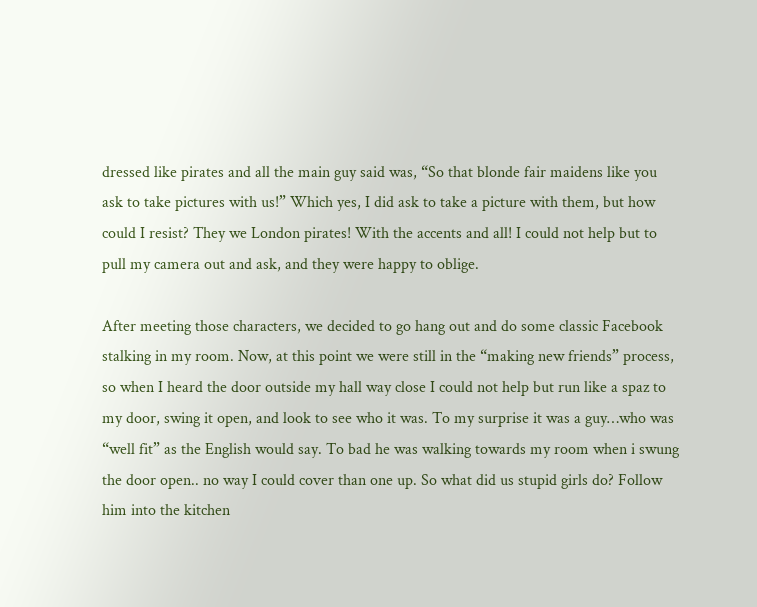dressed like pirates and all the main guy said was, “So that blonde fair maidens like you ask to take pictures with us!” Which yes, I did ask to take a picture with them, but how could I resist? They we London pirates! With the accents and all! I could not help but to pull my camera out and ask, and they were happy to oblige.

After meeting those characters, we decided to go hang out and do some classic Facebook stalking in my room. Now, at this point we were still in the “making new friends” process, so when I heard the door outside my hall way close I could not help but run like a spaz to my door, swing it open, and look to see who it was. To my surprise it was a guy…who was “well fit” as the English would say. To bad he was walking towards my room when i swung the door open.. no way I could cover than one up. So what did us stupid girls do? Follow him into the kitchen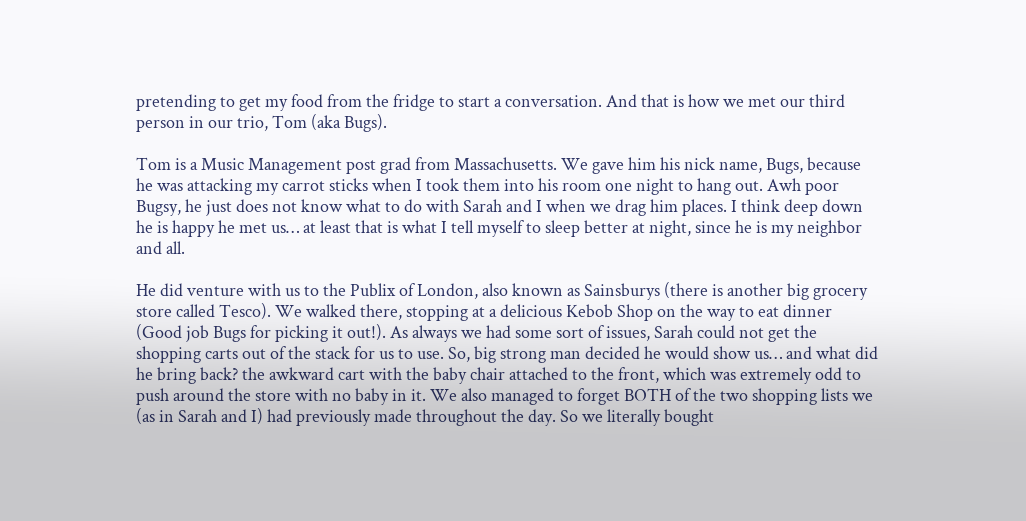pretending to get my food from the fridge to start a conversation. And that is how we met our third person in our trio, Tom (aka Bugs).

Tom is a Music Management post grad from Massachusetts. We gave him his nick name, Bugs, because he was attacking my carrot sticks when I took them into his room one night to hang out. Awh poor Bugsy, he just does not know what to do with Sarah and I when we drag him places. I think deep down he is happy he met us… at least that is what I tell myself to sleep better at night, since he is my neighbor and all.

He did venture with us to the Publix of London, also known as Sainsburys (there is another big grocery store called Tesco). We walked there, stopping at a delicious Kebob Shop on the way to eat dinner (Good job Bugs for picking it out!). As always we had some sort of issues, Sarah could not get the shopping carts out of the stack for us to use. So, big strong man decided he would show us… and what did he bring back? the awkward cart with the baby chair attached to the front, which was extremely odd to push around the store with no baby in it. We also managed to forget BOTH of the two shopping lists we (as in Sarah and I) had previously made throughout the day. So we literally bought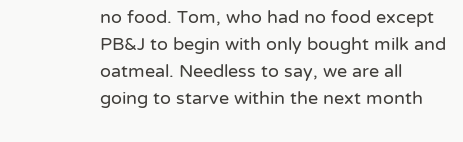no food. Tom, who had no food except PB&J to begin with only bought milk and oatmeal. Needless to say, we are all going to starve within the next month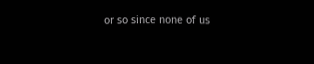or so since none of us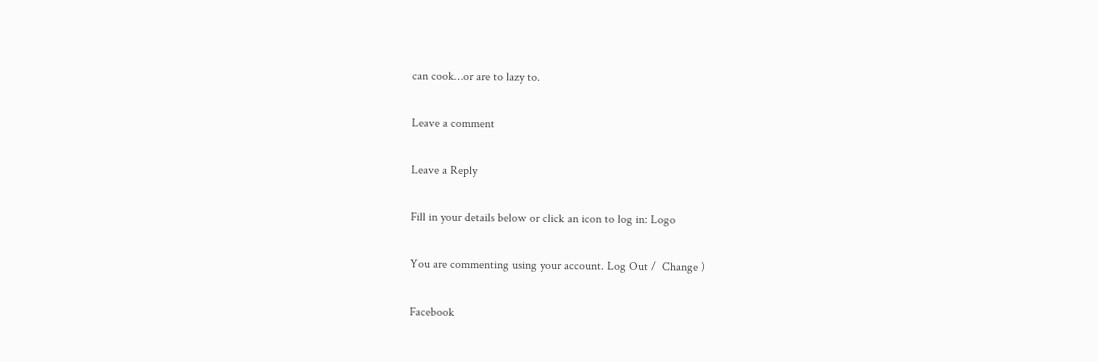can cook…or are to lazy to.

Leave a comment

Leave a Reply

Fill in your details below or click an icon to log in: Logo

You are commenting using your account. Log Out /  Change )

Facebook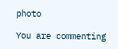photo

You are commenting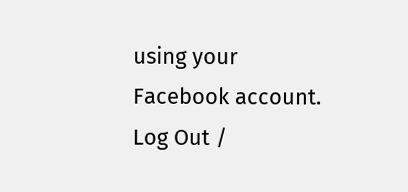using your Facebook account. Log Out /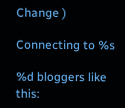Change )

Connecting to %s

%d bloggers like this: